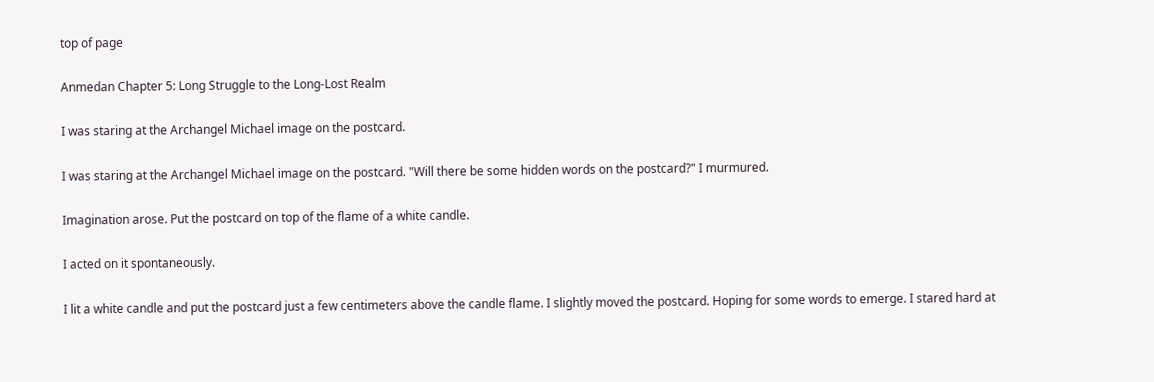top of page

Anmedan Chapter 5: Long Struggle to the Long-Lost Realm

I was staring at the Archangel Michael image on the postcard.

I was staring at the Archangel Michael image on the postcard. "Will there be some hidden words on the postcard?" I murmured.

Imagination arose. Put the postcard on top of the flame of a white candle.

I acted on it spontaneously.

I lit a white candle and put the postcard just a few centimeters above the candle flame. I slightly moved the postcard. Hoping for some words to emerge. I stared hard at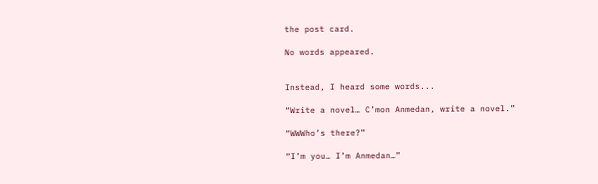the post card.

No words appeared.


Instead, I heard some words...

“Write a novel… C’mon Anmedan, write a novel.”

“WWWho’s there?”

“I’m you… I’m Anmedan…”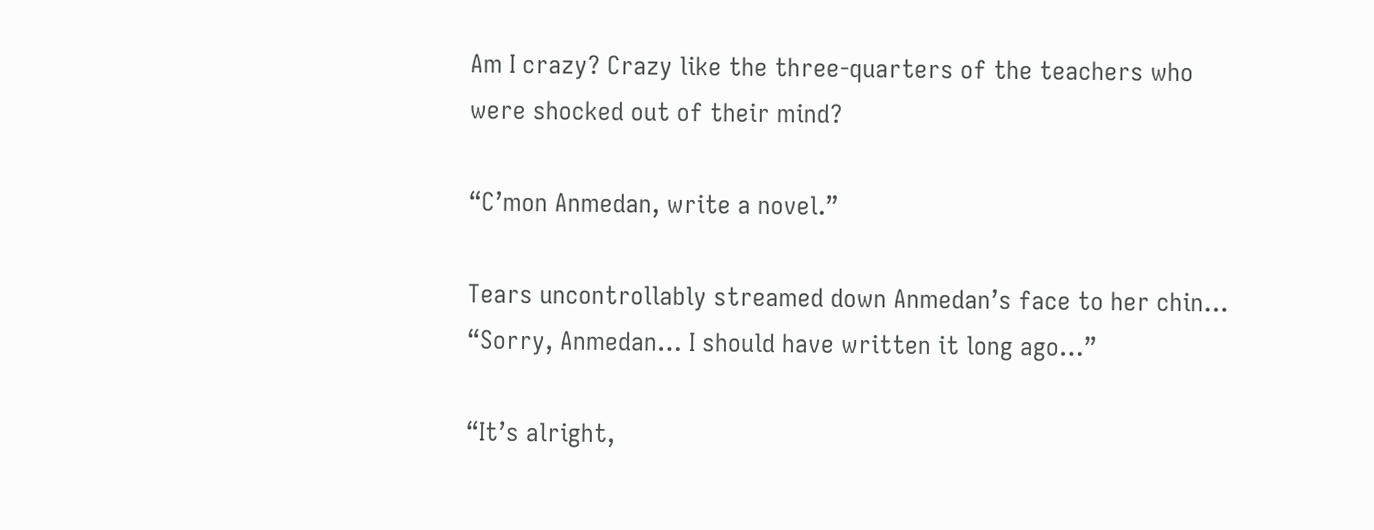Am I crazy? Crazy like the three-quarters of the teachers who were shocked out of their mind?

“C’mon Anmedan, write a novel.”

Tears uncontrollably streamed down Anmedan’s face to her chin… “Sorry, Anmedan… I should have written it long ago…”

“It’s alright,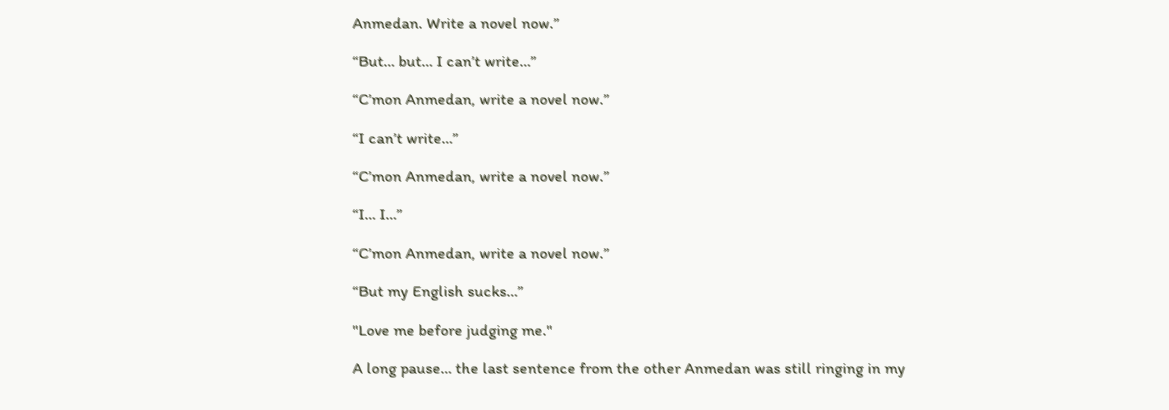Anmedan. Write a novel now.”

“But… but… I can’t write…”

“C’mon Anmedan, write a novel now.”

“I can’t write…”

“C’mon Anmedan, write a novel now.”

“I… I…”

“C’mon Anmedan, write a novel now.”

“But my English sucks…”

"Love me before judging me."

A long pause… the last sentence from the other Anmedan was still ringing in my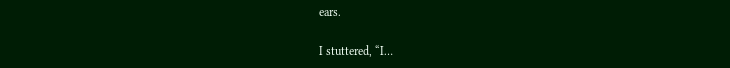ears.

I stuttered, “I…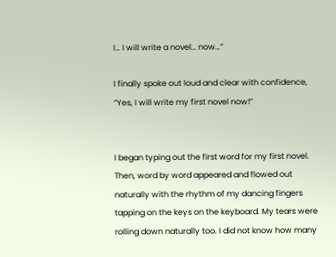I… I will write a novel… now…”

I finally spoke out loud and clear with confidence, “Yes, I will write my first novel now!”


I began typing out the first word for my first novel. Then, word by word appeared and flowed out naturally with the rhythm of my dancing fingers tapping on the keys on the keyboard. My tears were rolling down naturally too. I did not know how many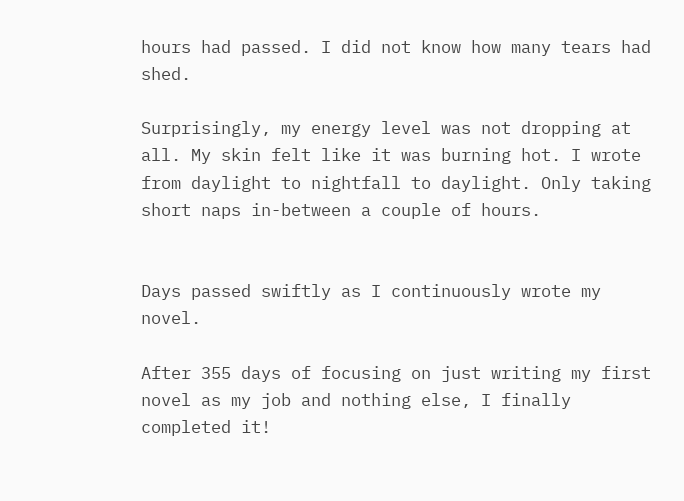hours had passed. I did not know how many tears had shed.

Surprisingly, my energy level was not dropping at all. My skin felt like it was burning hot. I wrote from daylight to nightfall to daylight. Only taking short naps in-between a couple of hours.


Days passed swiftly as I continuously wrote my novel.

After 355 days of focusing on just writing my first novel as my job and nothing else, I finally completed it!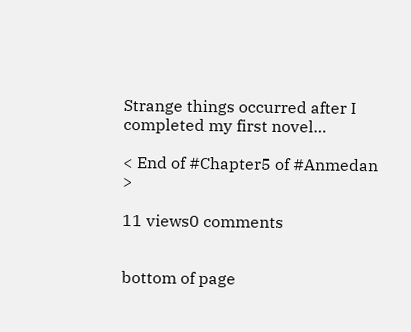Strange things occurred after I completed my first novel…

< End of #Chapter5 of #Anmedan >

11 views0 comments


bottom of page